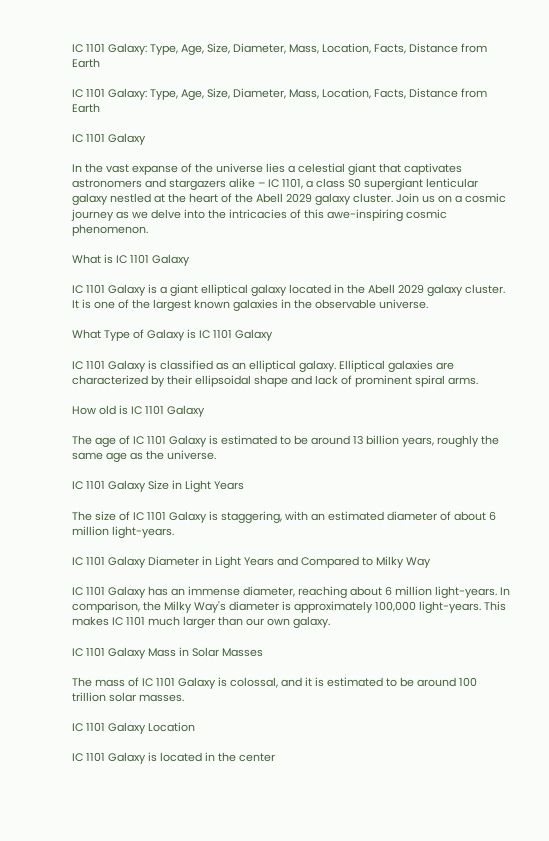IC 1101 Galaxy: Type, Age, Size, Diameter, Mass, Location, Facts, Distance from Earth

IC 1101 Galaxy: Type, Age, Size, Diameter, Mass, Location, Facts, Distance from Earth

IC 1101 Galaxy

In the vast expanse of the universe lies a celestial giant that captivates astronomers and stargazers alike – IC 1101, a class S0 supergiant lenticular galaxy nestled at the heart of the Abell 2029 galaxy cluster. Join us on a cosmic journey as we delve into the intricacies of this awe-inspiring cosmic phenomenon.

What is IC 1101 Galaxy

IC 1101 Galaxy is a giant elliptical galaxy located in the Abell 2029 galaxy cluster. It is one of the largest known galaxies in the observable universe.

What Type of Galaxy is IC 1101 Galaxy

IC 1101 Galaxy is classified as an elliptical galaxy. Elliptical galaxies are characterized by their ellipsoidal shape and lack of prominent spiral arms.

How old is IC 1101 Galaxy

The age of IC 1101 Galaxy is estimated to be around 13 billion years, roughly the same age as the universe.

IC 1101 Galaxy Size in Light Years

The size of IC 1101 Galaxy is staggering, with an estimated diameter of about 6 million light-years.

IC 1101 Galaxy Diameter in Light Years and Compared to Milky Way

IC 1101 Galaxy has an immense diameter, reaching about 6 million light-years. In comparison, the Milky Way's diameter is approximately 100,000 light-years. This makes IC 1101 much larger than our own galaxy.

IC 1101 Galaxy Mass in Solar Masses

The mass of IC 1101 Galaxy is colossal, and it is estimated to be around 100 trillion solar masses.

IC 1101 Galaxy Location

IC 1101 Galaxy is located in the center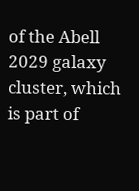of the Abell 2029 galaxy cluster, which is part of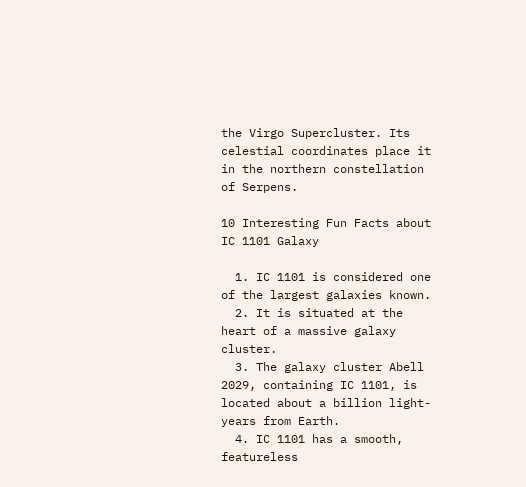the Virgo Supercluster. Its celestial coordinates place it in the northern constellation of Serpens.

10 Interesting Fun Facts about IC 1101 Galaxy

  1. IC 1101 is considered one of the largest galaxies known.
  2. It is situated at the heart of a massive galaxy cluster.
  3. The galaxy cluster Abell 2029, containing IC 1101, is located about a billion light-years from Earth.
  4. IC 1101 has a smooth, featureless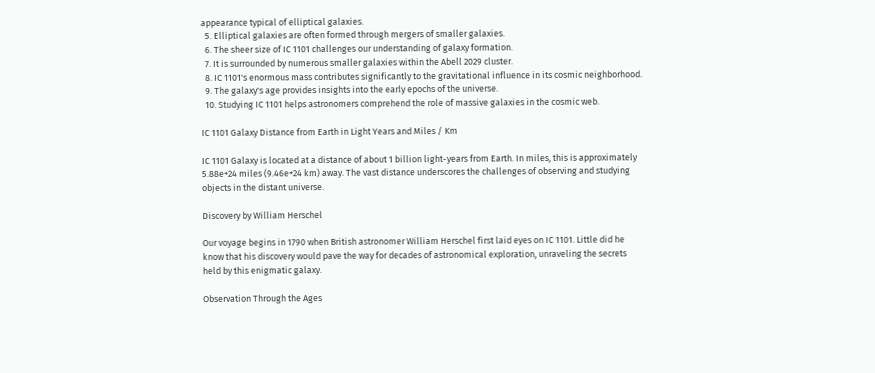appearance typical of elliptical galaxies.
  5. Elliptical galaxies are often formed through mergers of smaller galaxies.
  6. The sheer size of IC 1101 challenges our understanding of galaxy formation.
  7. It is surrounded by numerous smaller galaxies within the Abell 2029 cluster.
  8. IC 1101's enormous mass contributes significantly to the gravitational influence in its cosmic neighborhood.
  9. The galaxy's age provides insights into the early epochs of the universe.
  10. Studying IC 1101 helps astronomers comprehend the role of massive galaxies in the cosmic web.

IC 1101 Galaxy Distance from Earth in Light Years and Miles / Km

IC 1101 Galaxy is located at a distance of about 1 billion light-years from Earth. In miles, this is approximately 5.88e+24 miles (9.46e+24 km) away. The vast distance underscores the challenges of observing and studying objects in the distant universe.

Discovery by William Herschel

Our voyage begins in 1790 when British astronomer William Herschel first laid eyes on IC 1101. Little did he know that his discovery would pave the way for decades of astronomical exploration, unraveling the secrets held by this enigmatic galaxy.

Observation Through the Ages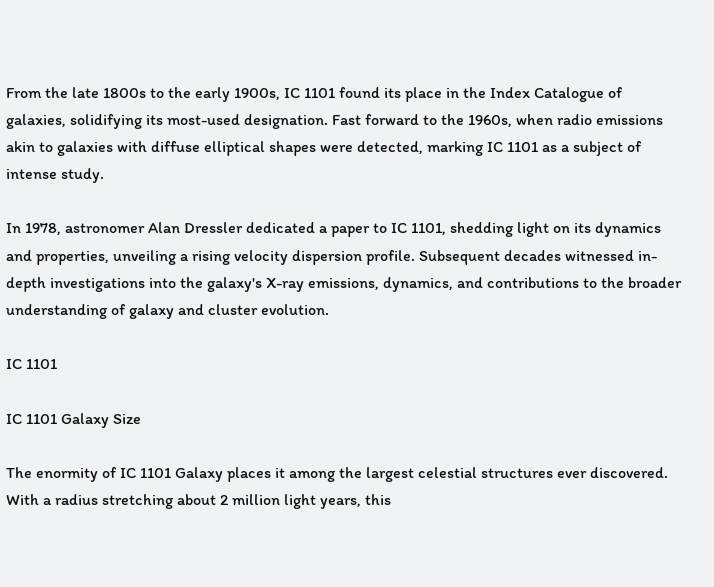From the late 1800s to the early 1900s, IC 1101 found its place in the Index Catalogue of galaxies, solidifying its most-used designation. Fast forward to the 1960s, when radio emissions akin to galaxies with diffuse elliptical shapes were detected, marking IC 1101 as a subject of intense study.

In 1978, astronomer Alan Dressler dedicated a paper to IC 1101, shedding light on its dynamics and properties, unveiling a rising velocity dispersion profile. Subsequent decades witnessed in-depth investigations into the galaxy's X-ray emissions, dynamics, and contributions to the broader understanding of galaxy and cluster evolution.

IC 1101

IC 1101 Galaxy Size

The enormity of IC 1101 Galaxy places it among the largest celestial structures ever discovered. With a radius stretching about 2 million light years, this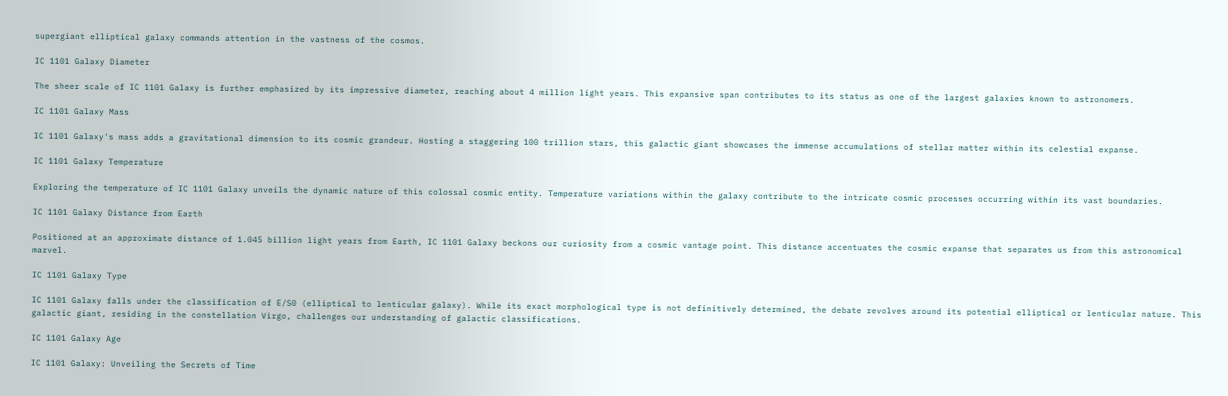supergiant elliptical galaxy commands attention in the vastness of the cosmos.

IC 1101 Galaxy Diameter

The sheer scale of IC 1101 Galaxy is further emphasized by its impressive diameter, reaching about 4 million light years. This expansive span contributes to its status as one of the largest galaxies known to astronomers.

IC 1101 Galaxy Mass

IC 1101 Galaxy's mass adds a gravitational dimension to its cosmic grandeur. Hosting a staggering 100 trillion stars, this galactic giant showcases the immense accumulations of stellar matter within its celestial expanse.

IC 1101 Galaxy Temperature

Exploring the temperature of IC 1101 Galaxy unveils the dynamic nature of this colossal cosmic entity. Temperature variations within the galaxy contribute to the intricate cosmic processes occurring within its vast boundaries.

IC 1101 Galaxy Distance from Earth

Positioned at an approximate distance of 1.045 billion light years from Earth, IC 1101 Galaxy beckons our curiosity from a cosmic vantage point. This distance accentuates the cosmic expanse that separates us from this astronomical marvel.

IC 1101 Galaxy Type

IC 1101 Galaxy falls under the classification of E/S0 (elliptical to lenticular galaxy). While its exact morphological type is not definitively determined, the debate revolves around its potential elliptical or lenticular nature. This galactic giant, residing in the constellation Virgo, challenges our understanding of galactic classifications.

IC 1101 Galaxy Age

IC 1101 Galaxy: Unveiling the Secrets of Time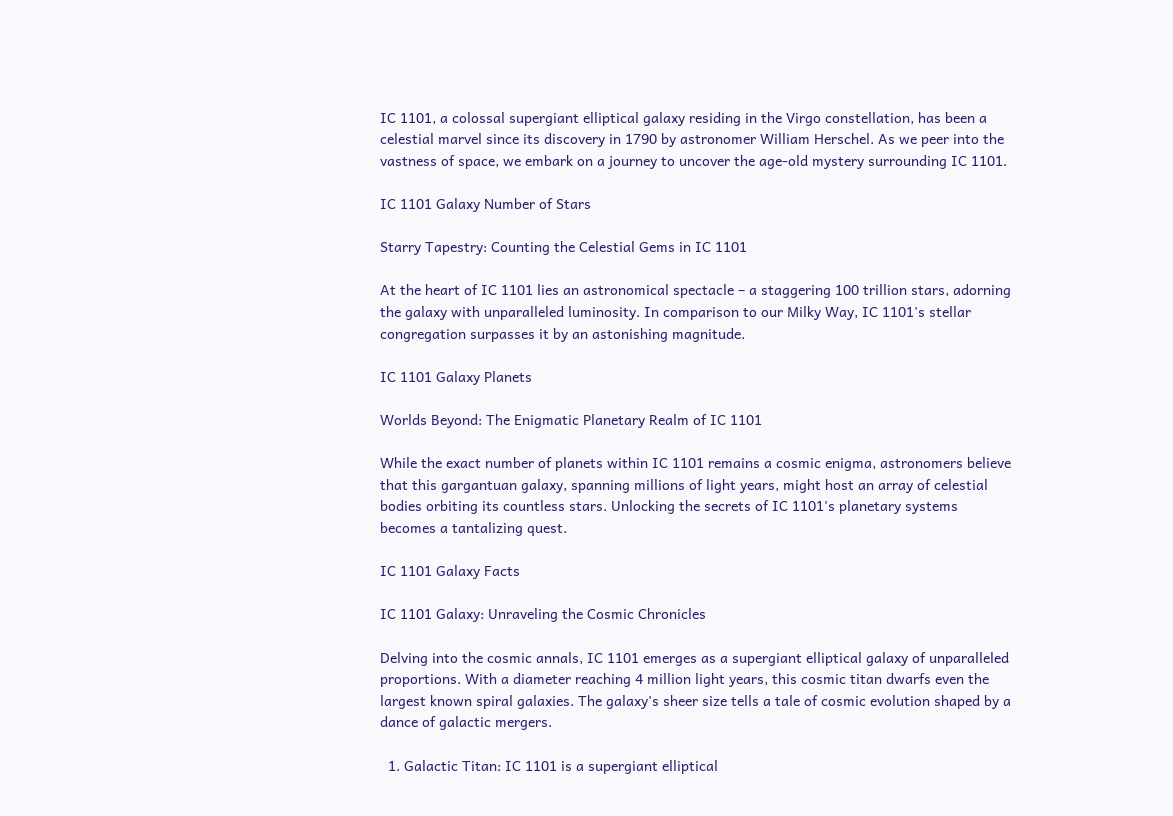IC 1101, a colossal supergiant elliptical galaxy residing in the Virgo constellation, has been a celestial marvel since its discovery in 1790 by astronomer William Herschel. As we peer into the vastness of space, we embark on a journey to uncover the age-old mystery surrounding IC 1101.

IC 1101 Galaxy Number of Stars

Starry Tapestry: Counting the Celestial Gems in IC 1101

At the heart of IC 1101 lies an astronomical spectacle – a staggering 100 trillion stars, adorning the galaxy with unparalleled luminosity. In comparison to our Milky Way, IC 1101's stellar congregation surpasses it by an astonishing magnitude.

IC 1101 Galaxy Planets

Worlds Beyond: The Enigmatic Planetary Realm of IC 1101

While the exact number of planets within IC 1101 remains a cosmic enigma, astronomers believe that this gargantuan galaxy, spanning millions of light years, might host an array of celestial bodies orbiting its countless stars. Unlocking the secrets of IC 1101's planetary systems becomes a tantalizing quest.

IC 1101 Galaxy Facts

IC 1101 Galaxy: Unraveling the Cosmic Chronicles

Delving into the cosmic annals, IC 1101 emerges as a supergiant elliptical galaxy of unparalleled proportions. With a diameter reaching 4 million light years, this cosmic titan dwarfs even the largest known spiral galaxies. The galaxy's sheer size tells a tale of cosmic evolution shaped by a dance of galactic mergers.

  1. Galactic Titan: IC 1101 is a supergiant elliptical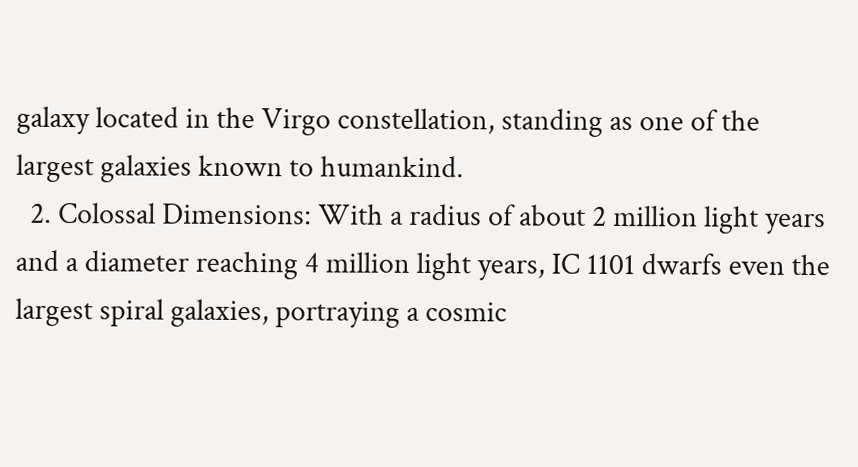galaxy located in the Virgo constellation, standing as one of the largest galaxies known to humankind.
  2. Colossal Dimensions: With a radius of about 2 million light years and a diameter reaching 4 million light years, IC 1101 dwarfs even the largest spiral galaxies, portraying a cosmic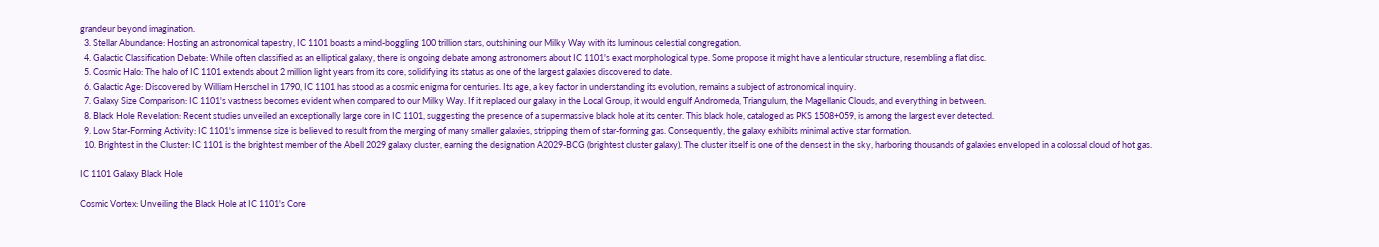grandeur beyond imagination.
  3. Stellar Abundance: Hosting an astronomical tapestry, IC 1101 boasts a mind-boggling 100 trillion stars, outshining our Milky Way with its luminous celestial congregation.
  4. Galactic Classification Debate: While often classified as an elliptical galaxy, there is ongoing debate among astronomers about IC 1101's exact morphological type. Some propose it might have a lenticular structure, resembling a flat disc.
  5. Cosmic Halo: The halo of IC 1101 extends about 2 million light years from its core, solidifying its status as one of the largest galaxies discovered to date.
  6. Galactic Age: Discovered by William Herschel in 1790, IC 1101 has stood as a cosmic enigma for centuries. Its age, a key factor in understanding its evolution, remains a subject of astronomical inquiry.
  7. Galaxy Size Comparison: IC 1101's vastness becomes evident when compared to our Milky Way. If it replaced our galaxy in the Local Group, it would engulf Andromeda, Triangulum, the Magellanic Clouds, and everything in between.
  8. Black Hole Revelation: Recent studies unveiled an exceptionally large core in IC 1101, suggesting the presence of a supermassive black hole at its center. This black hole, cataloged as PKS 1508+059, is among the largest ever detected.
  9. Low Star-Forming Activity: IC 1101's immense size is believed to result from the merging of many smaller galaxies, stripping them of star-forming gas. Consequently, the galaxy exhibits minimal active star formation.
  10. Brightest in the Cluster: IC 1101 is the brightest member of the Abell 2029 galaxy cluster, earning the designation A2029-BCG (brightest cluster galaxy). The cluster itself is one of the densest in the sky, harboring thousands of galaxies enveloped in a colossal cloud of hot gas.

IC 1101 Galaxy Black Hole

Cosmic Vortex: Unveiling the Black Hole at IC 1101's Core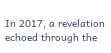In 2017, a revelation echoed through the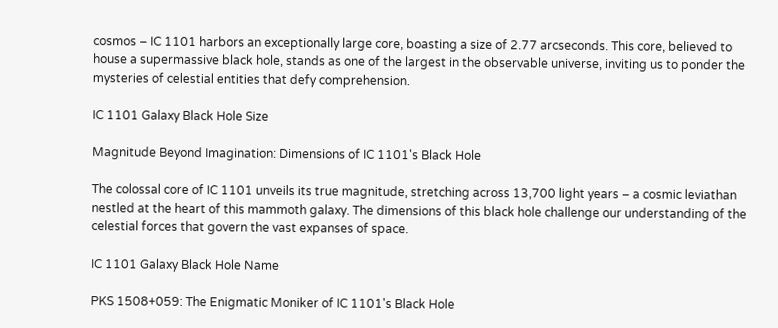cosmos – IC 1101 harbors an exceptionally large core, boasting a size of 2.77 arcseconds. This core, believed to house a supermassive black hole, stands as one of the largest in the observable universe, inviting us to ponder the mysteries of celestial entities that defy comprehension.

IC 1101 Galaxy Black Hole Size

Magnitude Beyond Imagination: Dimensions of IC 1101's Black Hole

The colossal core of IC 1101 unveils its true magnitude, stretching across 13,700 light years – a cosmic leviathan nestled at the heart of this mammoth galaxy. The dimensions of this black hole challenge our understanding of the celestial forces that govern the vast expanses of space.

IC 1101 Galaxy Black Hole Name

PKS 1508+059: The Enigmatic Moniker of IC 1101's Black Hole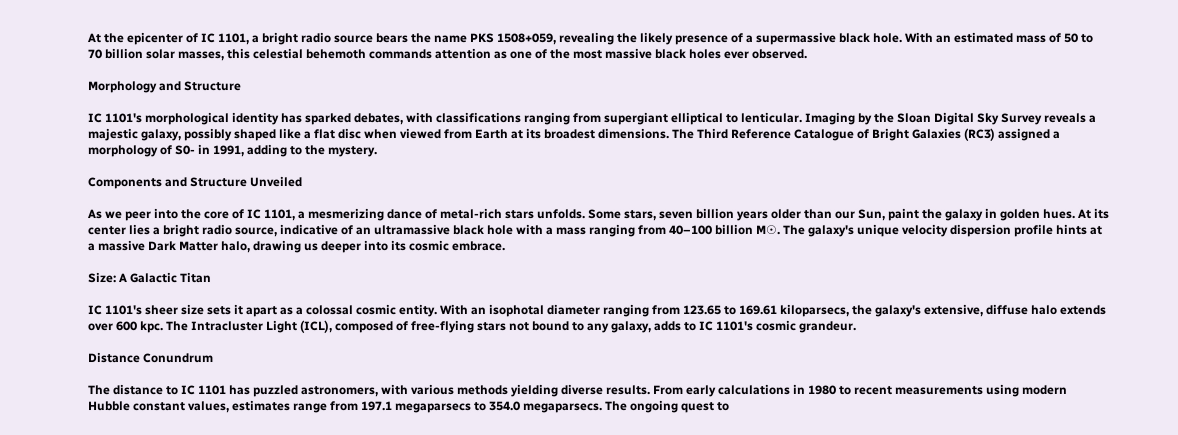At the epicenter of IC 1101, a bright radio source bears the name PKS 1508+059, revealing the likely presence of a supermassive black hole. With an estimated mass of 50 to 70 billion solar masses, this celestial behemoth commands attention as one of the most massive black holes ever observed.

Morphology and Structure

IC 1101's morphological identity has sparked debates, with classifications ranging from supergiant elliptical to lenticular. Imaging by the Sloan Digital Sky Survey reveals a majestic galaxy, possibly shaped like a flat disc when viewed from Earth at its broadest dimensions. The Third Reference Catalogue of Bright Galaxies (RC3) assigned a morphology of S0- in 1991, adding to the mystery.

Components and Structure Unveiled

As we peer into the core of IC 1101, a mesmerizing dance of metal-rich stars unfolds. Some stars, seven billion years older than our Sun, paint the galaxy in golden hues. At its center lies a bright radio source, indicative of an ultramassive black hole with a mass ranging from 40–100 billion M☉. The galaxy's unique velocity dispersion profile hints at a massive Dark Matter halo, drawing us deeper into its cosmic embrace.

Size: A Galactic Titan

IC 1101's sheer size sets it apart as a colossal cosmic entity. With an isophotal diameter ranging from 123.65 to 169.61 kiloparsecs, the galaxy's extensive, diffuse halo extends over 600 kpc. The Intracluster Light (ICL), composed of free-flying stars not bound to any galaxy, adds to IC 1101's cosmic grandeur.

Distance Conundrum

The distance to IC 1101 has puzzled astronomers, with various methods yielding diverse results. From early calculations in 1980 to recent measurements using modern Hubble constant values, estimates range from 197.1 megaparsecs to 354.0 megaparsecs. The ongoing quest to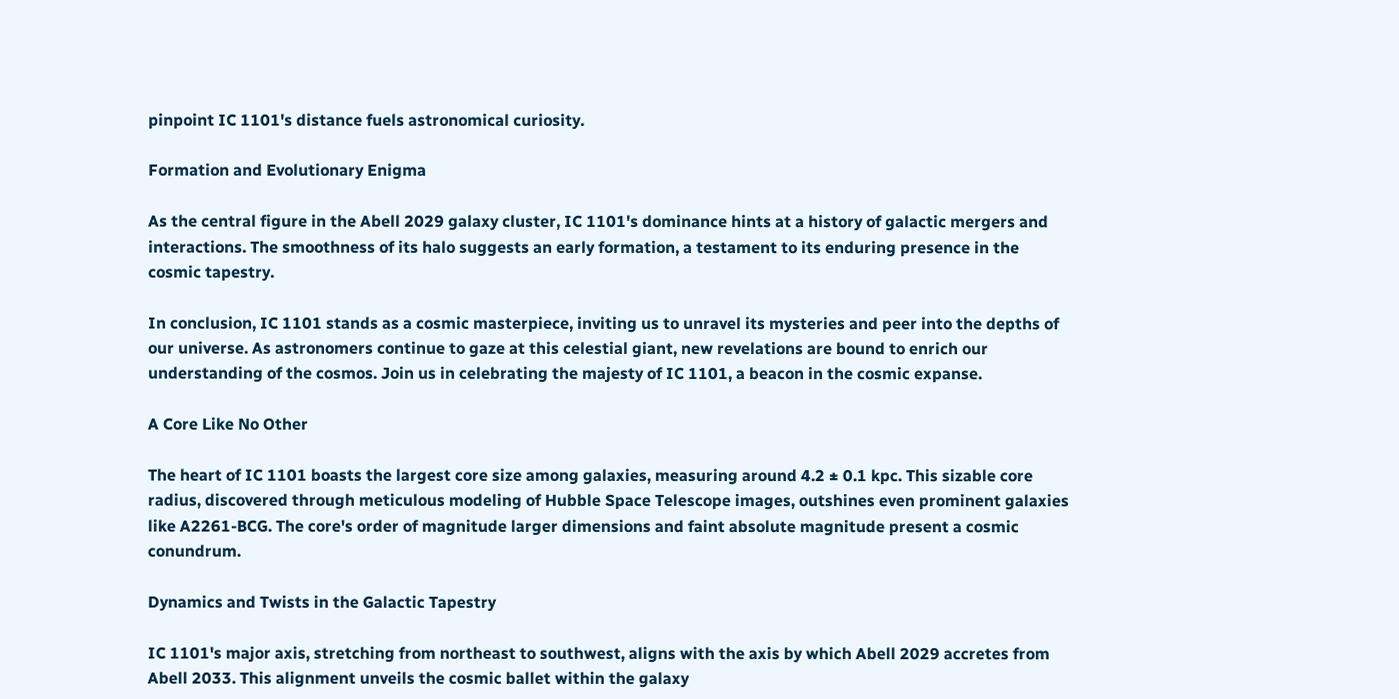pinpoint IC 1101's distance fuels astronomical curiosity.

Formation and Evolutionary Enigma

As the central figure in the Abell 2029 galaxy cluster, IC 1101's dominance hints at a history of galactic mergers and interactions. The smoothness of its halo suggests an early formation, a testament to its enduring presence in the cosmic tapestry.

In conclusion, IC 1101 stands as a cosmic masterpiece, inviting us to unravel its mysteries and peer into the depths of our universe. As astronomers continue to gaze at this celestial giant, new revelations are bound to enrich our understanding of the cosmos. Join us in celebrating the majesty of IC 1101, a beacon in the cosmic expanse.

A Core Like No Other

The heart of IC 1101 boasts the largest core size among galaxies, measuring around 4.2 ± 0.1 kpc. This sizable core radius, discovered through meticulous modeling of Hubble Space Telescope images, outshines even prominent galaxies like A2261-BCG. The core's order of magnitude larger dimensions and faint absolute magnitude present a cosmic conundrum.

Dynamics and Twists in the Galactic Tapestry

IC 1101's major axis, stretching from northeast to southwest, aligns with the axis by which Abell 2029 accretes from Abell 2033. This alignment unveils the cosmic ballet within the galaxy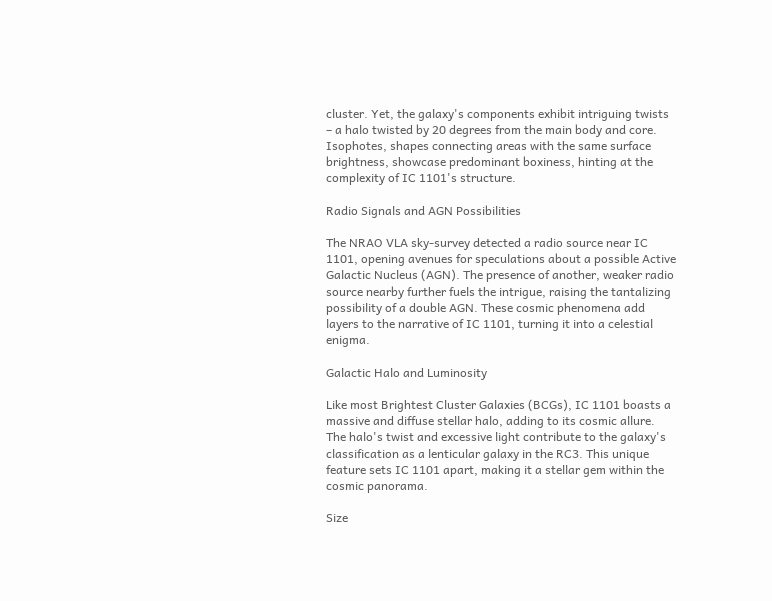cluster. Yet, the galaxy's components exhibit intriguing twists – a halo twisted by 20 degrees from the main body and core. Isophotes, shapes connecting areas with the same surface brightness, showcase predominant boxiness, hinting at the complexity of IC 1101's structure.

Radio Signals and AGN Possibilities

The NRAO VLA sky-survey detected a radio source near IC 1101, opening avenues for speculations about a possible Active Galactic Nucleus (AGN). The presence of another, weaker radio source nearby further fuels the intrigue, raising the tantalizing possibility of a double AGN. These cosmic phenomena add layers to the narrative of IC 1101, turning it into a celestial enigma.

Galactic Halo and Luminosity

Like most Brightest Cluster Galaxies (BCGs), IC 1101 boasts a massive and diffuse stellar halo, adding to its cosmic allure. The halo's twist and excessive light contribute to the galaxy's classification as a lenticular galaxy in the RC3. This unique feature sets IC 1101 apart, making it a stellar gem within the cosmic panorama.

Size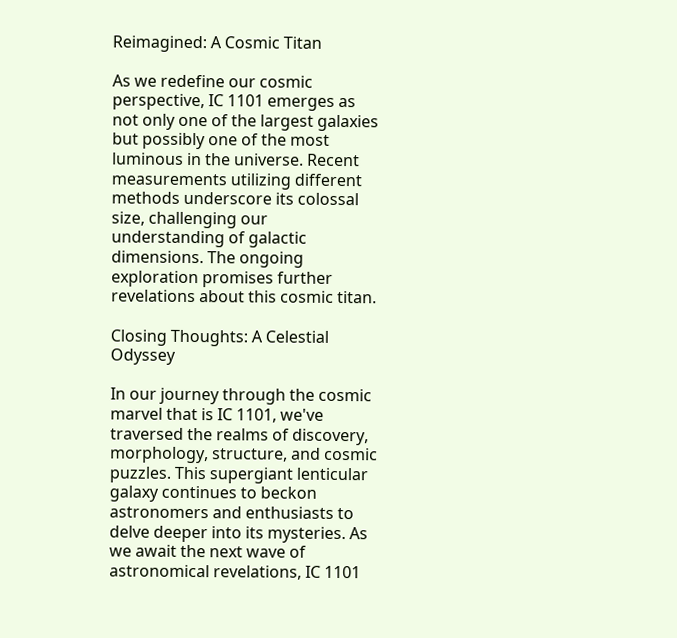Reimagined: A Cosmic Titan

As we redefine our cosmic perspective, IC 1101 emerges as not only one of the largest galaxies but possibly one of the most luminous in the universe. Recent measurements utilizing different methods underscore its colossal size, challenging our understanding of galactic dimensions. The ongoing exploration promises further revelations about this cosmic titan.

Closing Thoughts: A Celestial Odyssey

In our journey through the cosmic marvel that is IC 1101, we've traversed the realms of discovery, morphology, structure, and cosmic puzzles. This supergiant lenticular galaxy continues to beckon astronomers and enthusiasts to delve deeper into its mysteries. As we await the next wave of astronomical revelations, IC 1101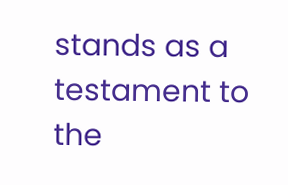stands as a testament to the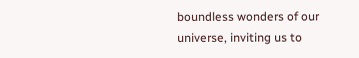boundless wonders of our universe, inviting us to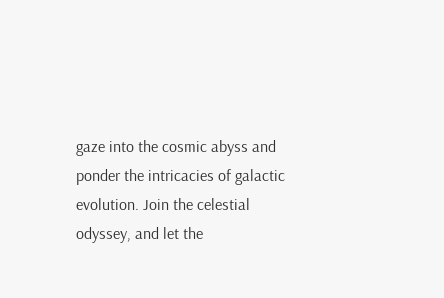gaze into the cosmic abyss and ponder the intricacies of galactic evolution. Join the celestial odyssey, and let the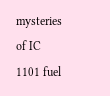mysteries of IC 1101 fuel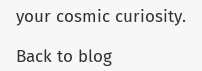your cosmic curiosity.

Back to blog